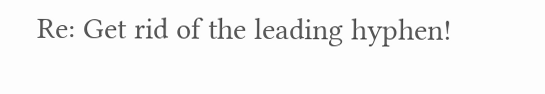Re: Get rid of the leading hyphen!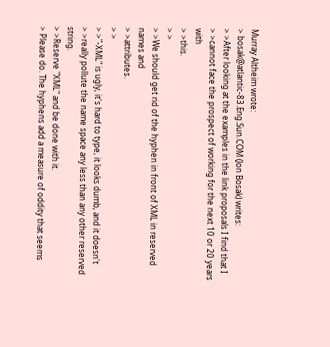Murray Altheim wrote:
> bosak@atlantic-83.Eng.Sun.COM (Jon Bosak) writes:
> >After looking at the examples in the link proposals I find that I
> >cannot face the prospect of working for the next 10 or 20 years with
> >this.
> >
> >We should get rid of the hyphen in front of XML in reserved names and
> >attributes.
> >
> >"-XML" is ugly, it's hard to type, it looks dumb, and it doesn't
> >really pollute the name space any less than any other reserved string.
> >Reserve "XML" and be done with it.
> Please do. The hyphens add a measure of oddity that seems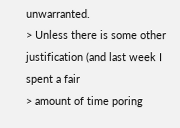unwarranted.
> Unless there is some other justification (and last week I spent a fair
> amount of time poring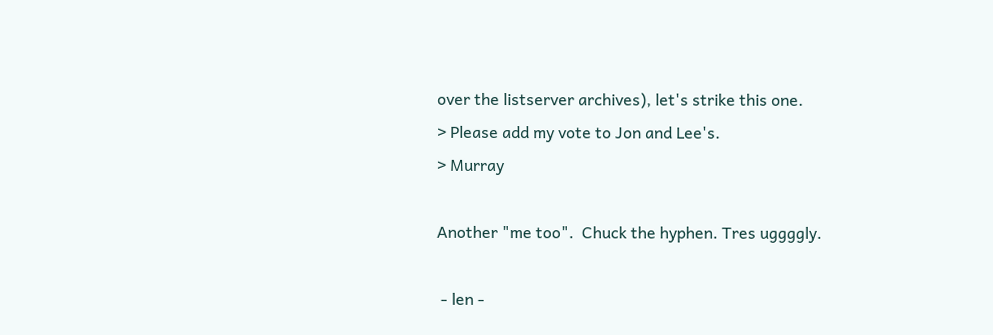over the listserver archives), let's strike this one.
> Please add my vote to Jon and Lee's.
> Murray

Another "me too".  Chuck the hyphen. Tres uggggly.

 - len -